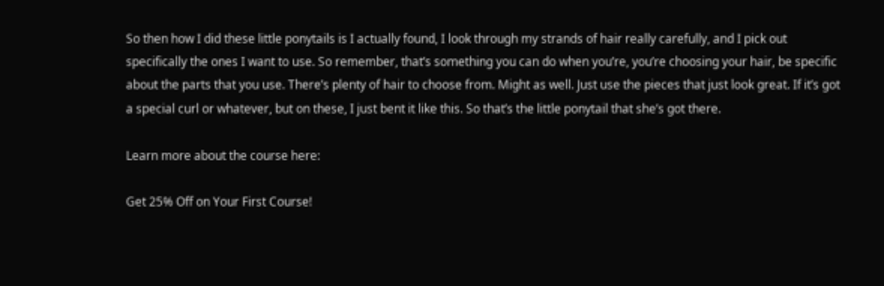So then how I did these little ponytails is I actually found, I look through my strands of hair really carefully, and I pick out specifically the ones I want to use. So remember, that’s something you can do when you’re, you’re choosing your hair, be specific about the parts that you use. There’s plenty of hair to choose from. Might as well. Just use the pieces that just look great. If it’s got a special curl or whatever, but on these, I just bent it like this. So that’s the little ponytail that she’s got there.

Learn more about the course here:

Get 25% Off on Your First Course!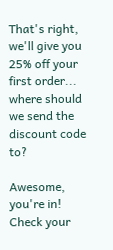That's right, we'll give you 25% off your first order... where should we send the discount code to?

Awesome, you're in! Check your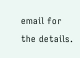email for the details.